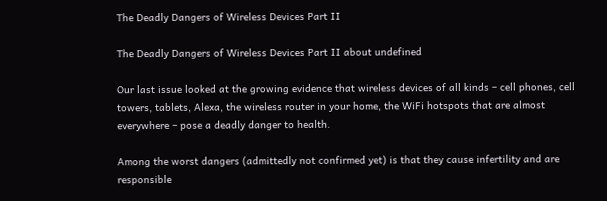The Deadly Dangers of Wireless Devices Part II

The Deadly Dangers of Wireless Devices Part II about undefined

Our last issue looked at the growing evidence that wireless devices of all kinds – cell phones, cell towers, tablets, Alexa, the wireless router in your home, the WiFi hotspots that are almost everywhere – pose a deadly danger to health.

Among the worst dangers (admittedly not confirmed yet) is that they cause infertility and are responsible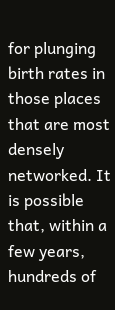for plunging birth rates in those places that are most densely networked. It is possible that, within a few years, hundreds of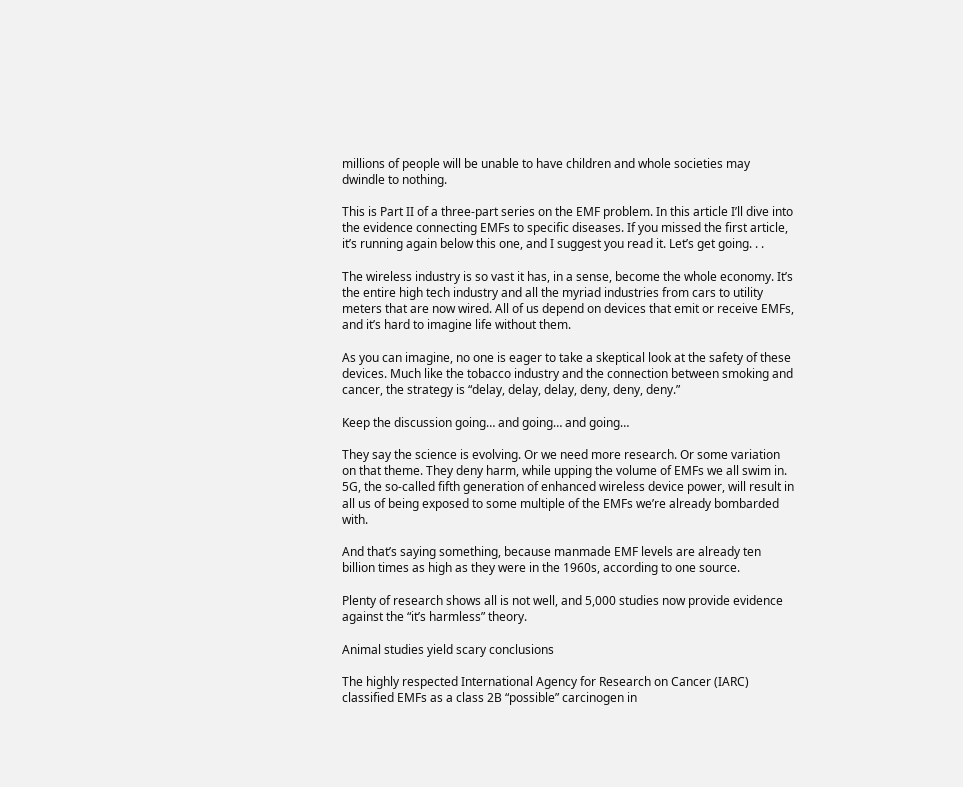millions of people will be unable to have children and whole societies may dwindle to nothing.

This is Part II of a three-part series on the EMF problem. In this article I’ll dive into the evidence connecting EMFs to specific diseases. If you missed the first article, it’s running again below this one, and I suggest you read it. Let’s get going. . .

The wireless industry is so vast it has, in a sense, become the whole economy. It’s the entire high tech industry and all the myriad industries from cars to utility meters that are now wired. All of us depend on devices that emit or receive EMFs, and it’s hard to imagine life without them.

As you can imagine, no one is eager to take a skeptical look at the safety of these devices. Much like the tobacco industry and the connection between smoking and cancer, the strategy is “delay, delay, delay, deny, deny, deny.”

Keep the discussion going… and going… and going…

They say the science is evolving. Or we need more research. Or some variation on that theme. They deny harm, while upping the volume of EMFs we all swim in. 5G, the so-called fifth generation of enhanced wireless device power, will result in all us of being exposed to some multiple of the EMFs we’re already bombarded with.

And that’s saying something, because manmade EMF levels are already ten billion times as high as they were in the 1960s, according to one source.

Plenty of research shows all is not well, and 5,000 studies now provide evidence against the “it’s harmless” theory.

Animal studies yield scary conclusions

The highly respected International Agency for Research on Cancer (IARC) classified EMFs as a class 2B “possible” carcinogen in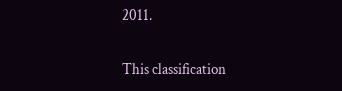2011.

This classification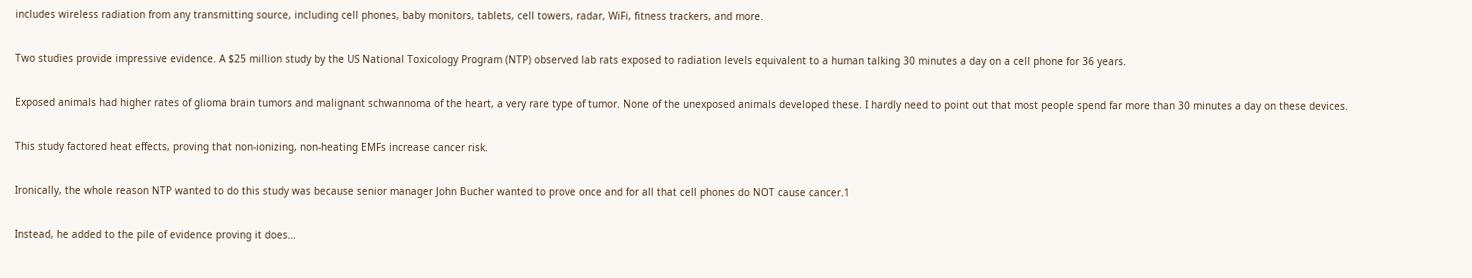includes wireless radiation from any transmitting source, including cell phones, baby monitors, tablets, cell towers, radar, WiFi, fitness trackers, and more.

Two studies provide impressive evidence. A $25 million study by the US National Toxicology Program (NTP) observed lab rats exposed to radiation levels equivalent to a human talking 30 minutes a day on a cell phone for 36 years.

Exposed animals had higher rates of glioma brain tumors and malignant schwannoma of the heart, a very rare type of tumor. None of the unexposed animals developed these. I hardly need to point out that most people spend far more than 30 minutes a day on these devices.

This study factored heat effects, proving that non-ionizing, non-heating EMFs increase cancer risk.

Ironically, the whole reason NTP wanted to do this study was because senior manager John Bucher wanted to prove once and for all that cell phones do NOT cause cancer.1

Instead, he added to the pile of evidence proving it does…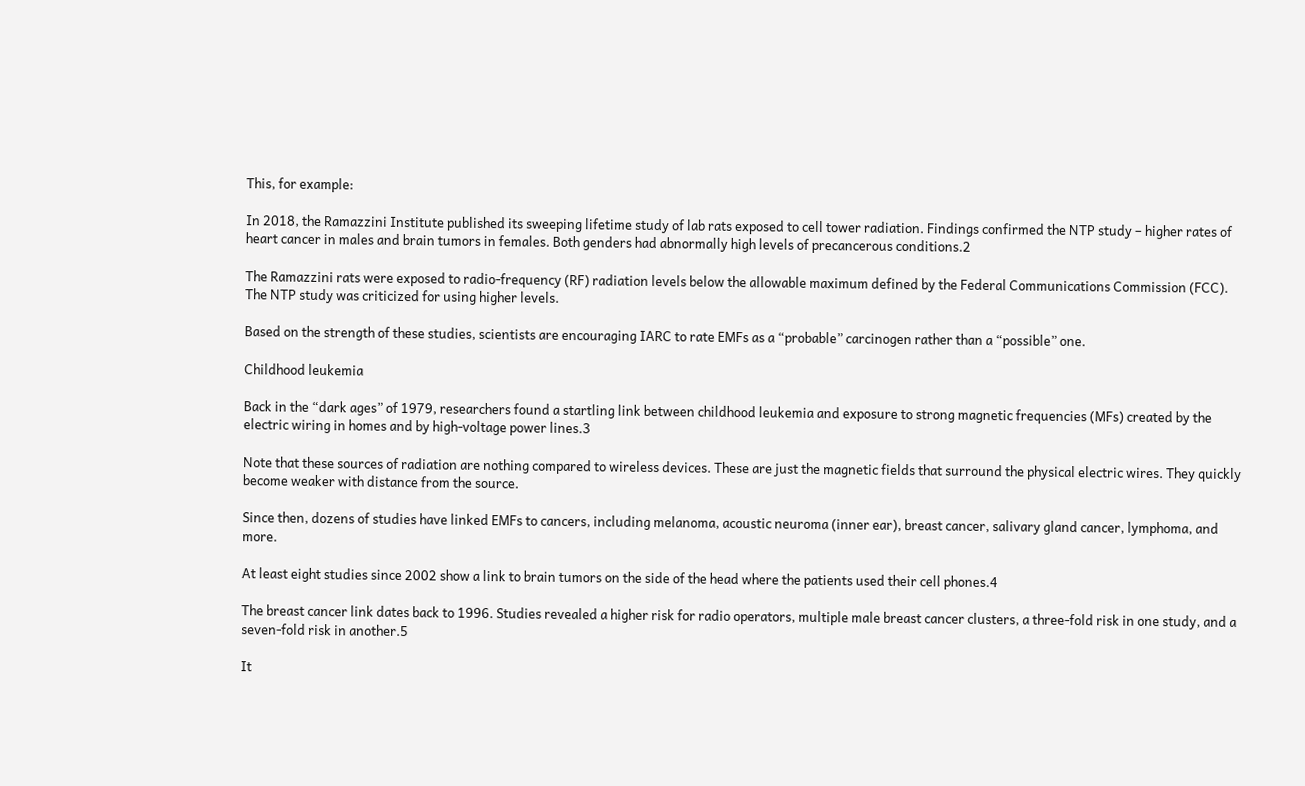This, for example:

In 2018, the Ramazzini Institute published its sweeping lifetime study of lab rats exposed to cell tower radiation. Findings confirmed the NTP study – higher rates of heart cancer in males and brain tumors in females. Both genders had abnormally high levels of precancerous conditions.2

The Ramazzini rats were exposed to radio-frequency (RF) radiation levels below the allowable maximum defined by the Federal Communications Commission (FCC). The NTP study was criticized for using higher levels.

Based on the strength of these studies, scientists are encouraging IARC to rate EMFs as a “probable” carcinogen rather than a “possible” one.

Childhood leukemia

Back in the “dark ages” of 1979, researchers found a startling link between childhood leukemia and exposure to strong magnetic frequencies (MFs) created by the electric wiring in homes and by high-voltage power lines.3

Note that these sources of radiation are nothing compared to wireless devices. These are just the magnetic fields that surround the physical electric wires. They quickly become weaker with distance from the source.

Since then, dozens of studies have linked EMFs to cancers, including melanoma, acoustic neuroma (inner ear), breast cancer, salivary gland cancer, lymphoma, and more.

At least eight studies since 2002 show a link to brain tumors on the side of the head where the patients used their cell phones.4

The breast cancer link dates back to 1996. Studies revealed a higher risk for radio operators, multiple male breast cancer clusters, a three-fold risk in one study, and a seven-fold risk in another.5

It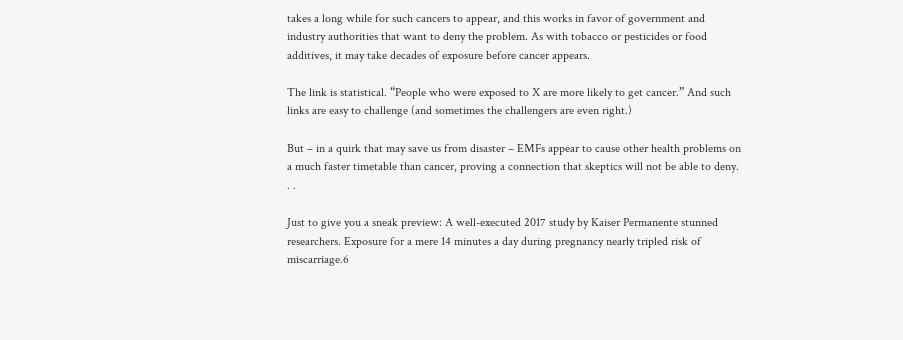takes a long while for such cancers to appear, and this works in favor of government and industry authorities that want to deny the problem. As with tobacco or pesticides or food additives, it may take decades of exposure before cancer appears.

The link is statistical. “People who were exposed to X are more likely to get cancer.” And such links are easy to challenge (and sometimes the challengers are even right.)

But – in a quirk that may save us from disaster – EMFs appear to cause other health problems on a much faster timetable than cancer, proving a connection that skeptics will not be able to deny. . .

Just to give you a sneak preview: A well-executed 2017 study by Kaiser Permanente stunned researchers. Exposure for a mere 14 minutes a day during pregnancy nearly tripled risk of miscarriage.6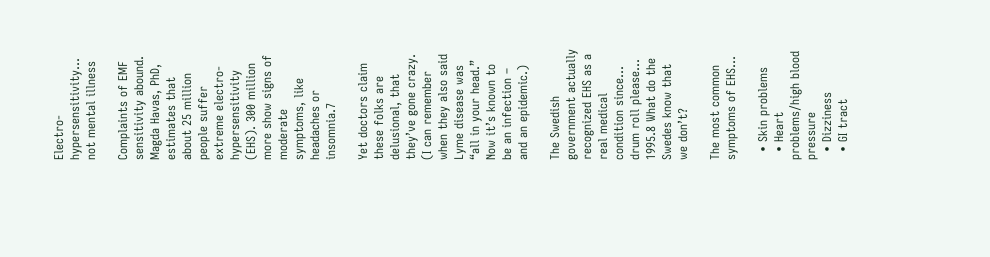Electro-hypersensitivity… not mental illness

Complaints of EMF sensitivity abound. Magda Havas, PhD, estimates that about 25 million people suffer extreme electro-hypersensitivity (EHS). 300 million more show signs of moderate symptoms, like headaches or insomnia.7

Yet doctors claim these folks are delusional, that they’ve gone crazy. (I can remember when they also said Lyme disease was “all in your head.” Now it’s known to be an infection – and an epidemic.)

The Swedish government actually recognized EHS as a real medical condition since… drum roll please… 1995.8 What do the Swedes know that we don’t?

The most common symptoms of EHS…

  • Skin problems
  • Heart problems/high blood pressure
  • Dizziness
  • GI tract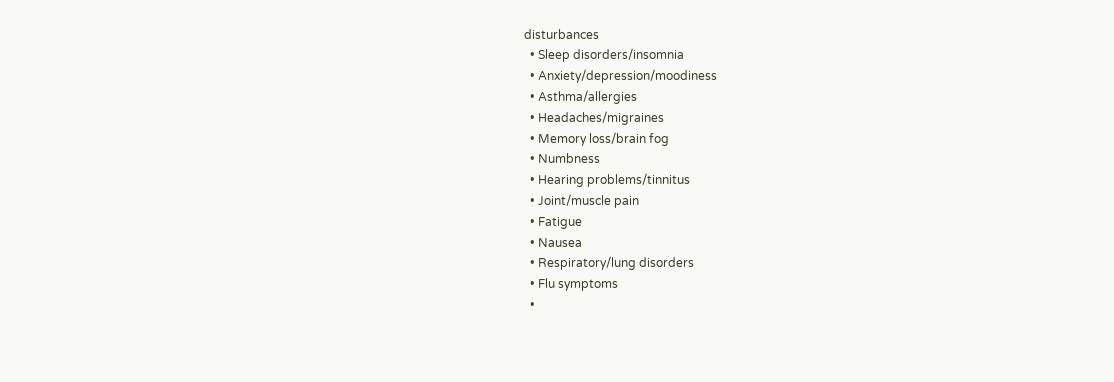disturbances
  • Sleep disorders/insomnia
  • Anxiety/depression/moodiness
  • Asthma/allergies
  • Headaches/migraines
  • Memory loss/brain fog
  • Numbness
  • Hearing problems/tinnitus
  • Joint/muscle pain
  • Fatigue
  • Nausea
  • Respiratory/lung disorders
  • Flu symptoms
  •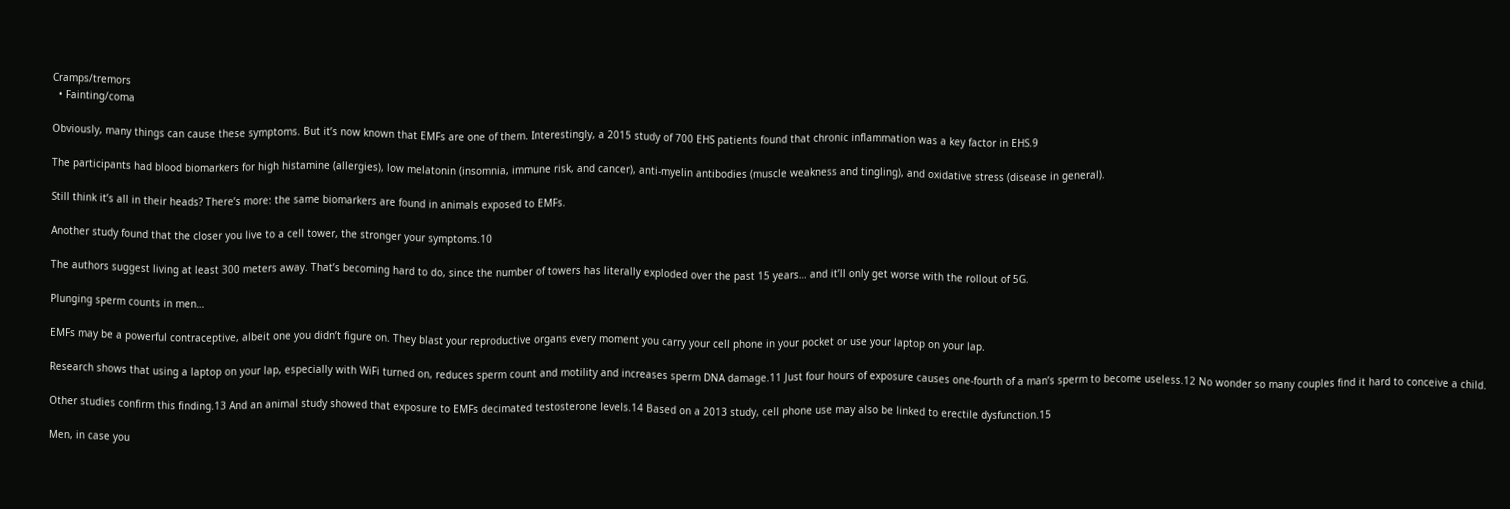Cramps/tremors
  • Fainting/coma

Obviously, many things can cause these symptoms. But it’s now known that EMFs are one of them. Interestingly, a 2015 study of 700 EHS patients found that chronic inflammation was a key factor in EHS.9

The participants had blood biomarkers for high histamine (allergies), low melatonin (insomnia, immune risk, and cancer), anti-myelin antibodies (muscle weakness and tingling), and oxidative stress (disease in general).

Still think it’s all in their heads? There’s more: the same biomarkers are found in animals exposed to EMFs.

Another study found that the closer you live to a cell tower, the stronger your symptoms.10

The authors suggest living at least 300 meters away. That’s becoming hard to do, since the number of towers has literally exploded over the past 15 years… and it’ll only get worse with the rollout of 5G.

Plunging sperm counts in men…

EMFs may be a powerful contraceptive, albeit one you didn’t figure on. They blast your reproductive organs every moment you carry your cell phone in your pocket or use your laptop on your lap.

Research shows that using a laptop on your lap, especially with WiFi turned on, reduces sperm count and motility and increases sperm DNA damage.11 Just four hours of exposure causes one-fourth of a man’s sperm to become useless.12 No wonder so many couples find it hard to conceive a child.

Other studies confirm this finding.13 And an animal study showed that exposure to EMFs decimated testosterone levels.14 Based on a 2013 study, cell phone use may also be linked to erectile dysfunction.15

Men, in case you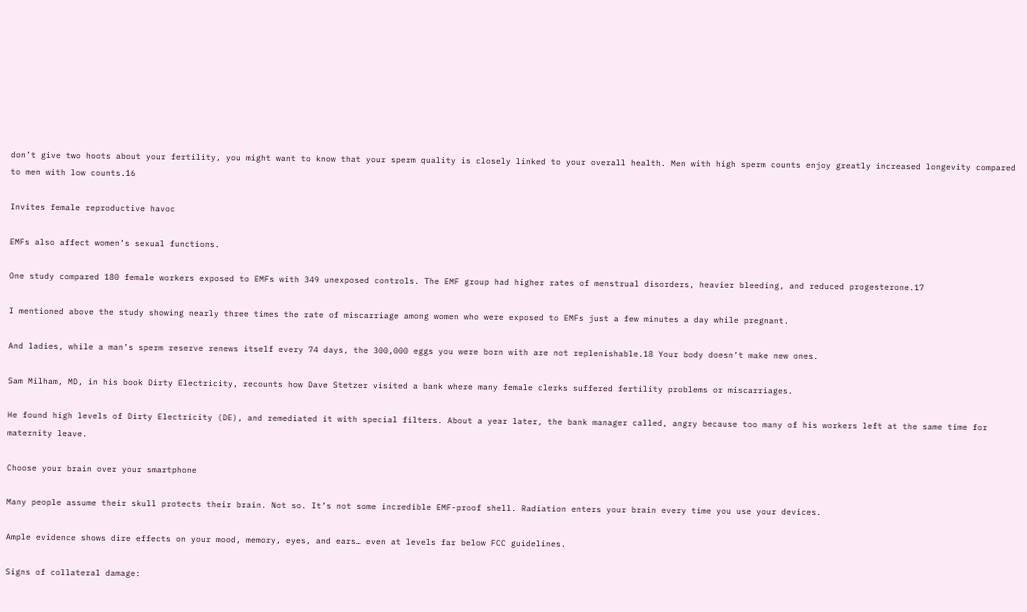don’t give two hoots about your fertility, you might want to know that your sperm quality is closely linked to your overall health. Men with high sperm counts enjoy greatly increased longevity compared to men with low counts.16

Invites female reproductive havoc

EMFs also affect women’s sexual functions.

One study compared 180 female workers exposed to EMFs with 349 unexposed controls. The EMF group had higher rates of menstrual disorders, heavier bleeding, and reduced progesterone.17

I mentioned above the study showing nearly three times the rate of miscarriage among women who were exposed to EMFs just a few minutes a day while pregnant.

And ladies, while a man’s sperm reserve renews itself every 74 days, the 300,000 eggs you were born with are not replenishable.18 Your body doesn’t make new ones.

Sam Milham, MD, in his book Dirty Electricity, recounts how Dave Stetzer visited a bank where many female clerks suffered fertility problems or miscarriages.

He found high levels of Dirty Electricity (DE), and remediated it with special filters. About a year later, the bank manager called, angry because too many of his workers left at the same time for maternity leave.

Choose your brain over your smartphone

Many people assume their skull protects their brain. Not so. It’s not some incredible EMF-proof shell. Radiation enters your brain every time you use your devices.

Ample evidence shows dire effects on your mood, memory, eyes, and ears… even at levels far below FCC guidelines.

Signs of collateral damage: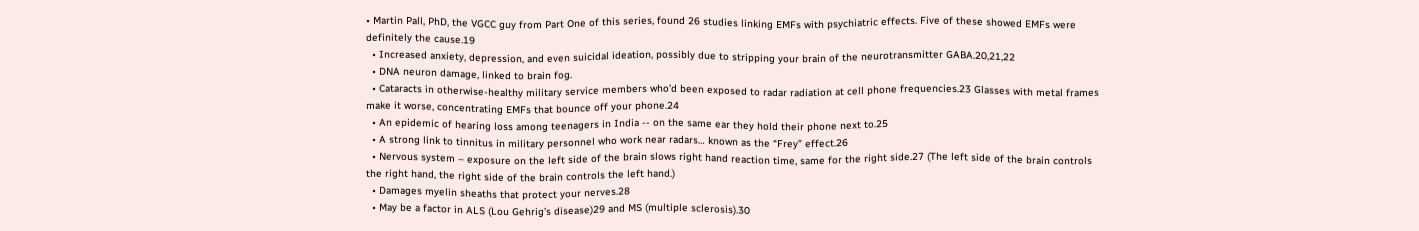• Martin Pall, PhD, the VGCC guy from Part One of this series, found 26 studies linking EMFs with psychiatric effects. Five of these showed EMFs were definitely the cause.19
  • Increased anxiety, depression, and even suicidal ideation, possibly due to stripping your brain of the neurotransmitter GABA.20,21,22
  • DNA neuron damage, linked to brain fog.
  • Cataracts in otherwise-healthy military service members who’d been exposed to radar radiation at cell phone frequencies.23 Glasses with metal frames make it worse, concentrating EMFs that bounce off your phone.24
  • An epidemic of hearing loss among teenagers in India -- on the same ear they hold their phone next to.25
  • A strong link to tinnitus in military personnel who work near radars… known as the “Frey” effect.26
  • Nervous system – exposure on the left side of the brain slows right hand reaction time, same for the right side.27 (The left side of the brain controls the right hand, the right side of the brain controls the left hand.)
  • Damages myelin sheaths that protect your nerves.28
  • May be a factor in ALS (Lou Gehrig’s disease)29 and MS (multiple sclerosis).30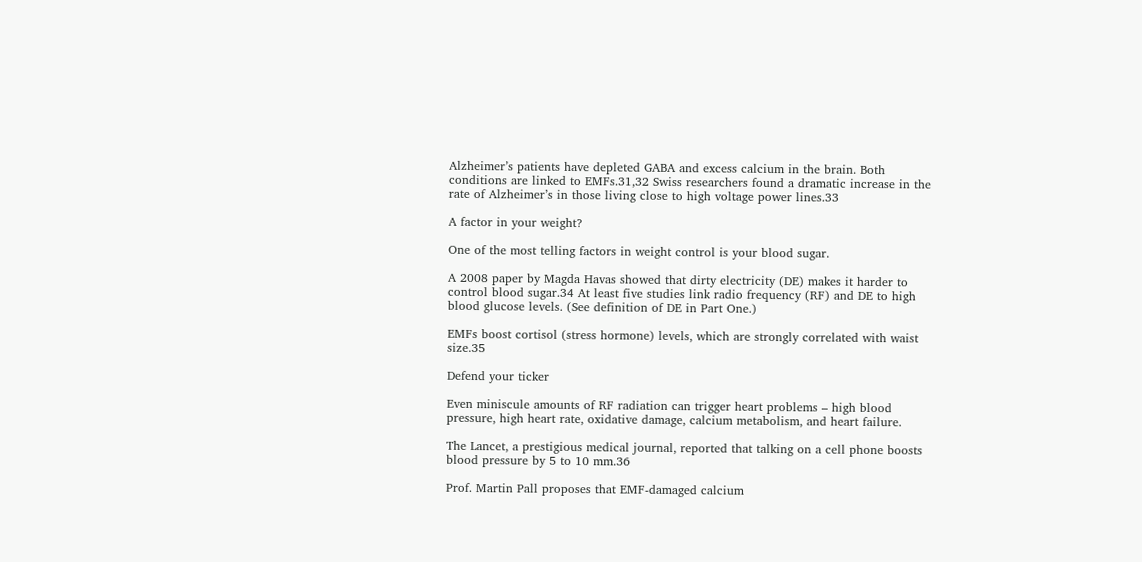Alzheimer’s patients have depleted GABA and excess calcium in the brain. Both conditions are linked to EMFs.31,32 Swiss researchers found a dramatic increase in the rate of Alzheimer’s in those living close to high voltage power lines.33

A factor in your weight?

One of the most telling factors in weight control is your blood sugar.

A 2008 paper by Magda Havas showed that dirty electricity (DE) makes it harder to control blood sugar.34 At least five studies link radio frequency (RF) and DE to high blood glucose levels. (See definition of DE in Part One.)

EMFs boost cortisol (stress hormone) levels, which are strongly correlated with waist size.35

Defend your ticker

Even miniscule amounts of RF radiation can trigger heart problems – high blood pressure, high heart rate, oxidative damage, calcium metabolism, and heart failure.

The Lancet, a prestigious medical journal, reported that talking on a cell phone boosts blood pressure by 5 to 10 mm.36

Prof. Martin Pall proposes that EMF-damaged calcium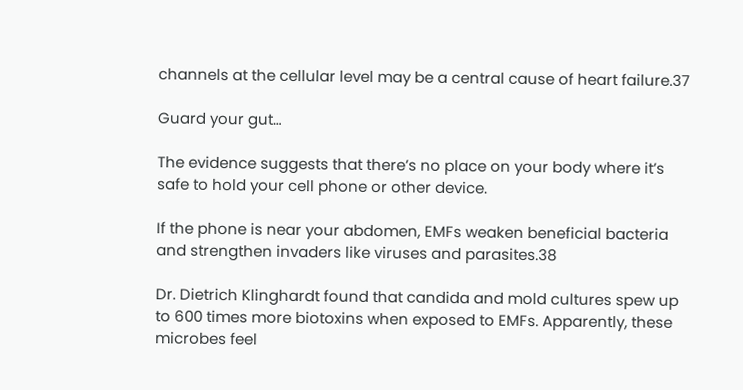channels at the cellular level may be a central cause of heart failure.37

Guard your gut…

The evidence suggests that there’s no place on your body where it’s safe to hold your cell phone or other device.

If the phone is near your abdomen, EMFs weaken beneficial bacteria and strengthen invaders like viruses and parasites.38

Dr. Dietrich Klinghardt found that candida and mold cultures spew up to 600 times more biotoxins when exposed to EMFs. Apparently, these microbes feel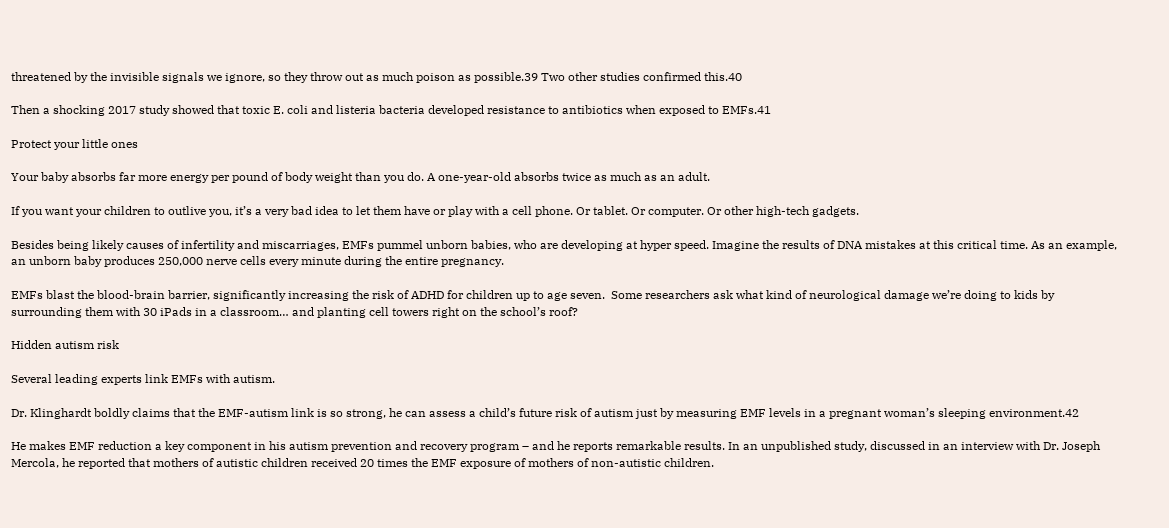threatened by the invisible signals we ignore, so they throw out as much poison as possible.39 Two other studies confirmed this.40

Then a shocking 2017 study showed that toxic E. coli and listeria bacteria developed resistance to antibiotics when exposed to EMFs.41

Protect your little ones

Your baby absorbs far more energy per pound of body weight than you do. A one-year-old absorbs twice as much as an adult.

If you want your children to outlive you, it’s a very bad idea to let them have or play with a cell phone. Or tablet. Or computer. Or other high-tech gadgets.

Besides being likely causes of infertility and miscarriages, EMFs pummel unborn babies, who are developing at hyper speed. Imagine the results of DNA mistakes at this critical time. As an example, an unborn baby produces 250,000 nerve cells every minute during the entire pregnancy.

EMFs blast the blood-brain barrier, significantly increasing the risk of ADHD for children up to age seven.  Some researchers ask what kind of neurological damage we’re doing to kids by surrounding them with 30 iPads in a classroom… and planting cell towers right on the school’s roof?

Hidden autism risk

Several leading experts link EMFs with autism.

Dr. Klinghardt boldly claims that the EMF-autism link is so strong, he can assess a child’s future risk of autism just by measuring EMF levels in a pregnant woman’s sleeping environment.42

He makes EMF reduction a key component in his autism prevention and recovery program – and he reports remarkable results. In an unpublished study, discussed in an interview with Dr. Joseph Mercola, he reported that mothers of autistic children received 20 times the EMF exposure of mothers of non-autistic children.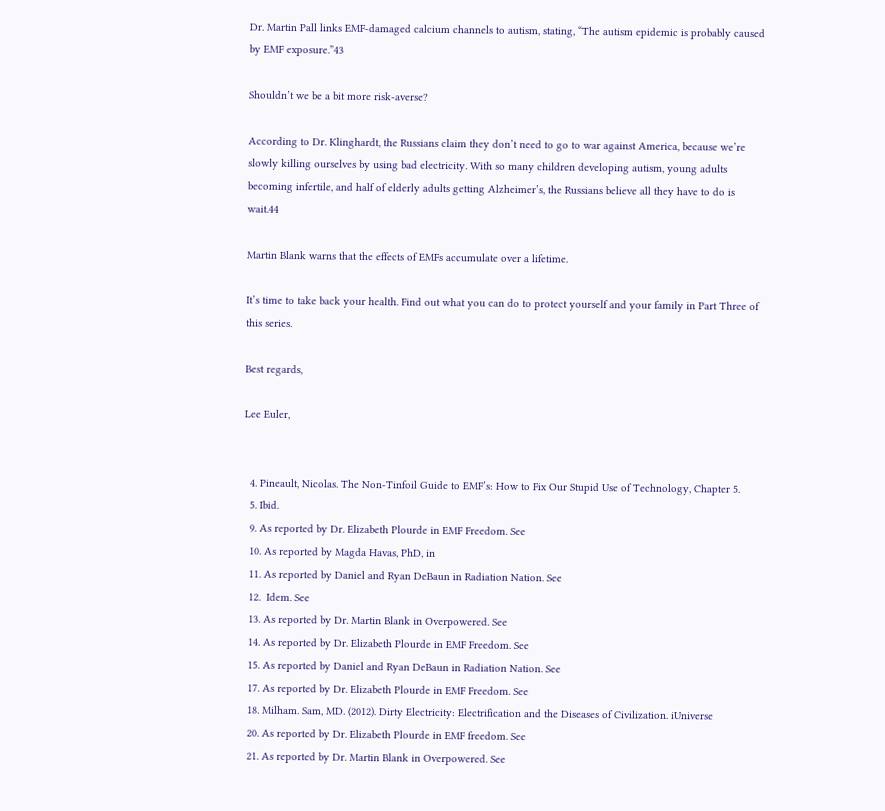Dr. Martin Pall links EMF-damaged calcium channels to autism, stating, “The autism epidemic is probably caused by EMF exposure.”43

Shouldn’t we be a bit more risk-averse?

According to Dr. Klinghardt, the Russians claim they don’t need to go to war against America, because we’re slowly killing ourselves by using bad electricity. With so many children developing autism, young adults becoming infertile, and half of elderly adults getting Alzheimer’s, the Russians believe all they have to do is wait.44

Martin Blank warns that the effects of EMFs accumulate over a lifetime.

It’s time to take back your health. Find out what you can do to protect yourself and your family in Part Three of this series.

Best regards,

Lee Euler,


  4. Pineault, Nicolas. The Non-Tinfoil Guide to EMF’s: How to Fix Our Stupid Use of Technology, Chapter 5.
  5. Ibid.
  9. As reported by Dr. Elizabeth Plourde in EMF Freedom. See
  10. As reported by Magda Havas, PhD, in
  11. As reported by Daniel and Ryan DeBaun in Radiation Nation. See
  12.  Idem. See
  13. As reported by Dr. Martin Blank in Overpowered. See
  14. As reported by Dr. Elizabeth Plourde in EMF Freedom. See
  15. As reported by Daniel and Ryan DeBaun in Radiation Nation. See
  17. As reported by Dr. Elizabeth Plourde in EMF Freedom. See
  18. Milham. Sam, MD. (2012). Dirty Electricity: Electrification and the Diseases of Civilization. iUniverse
  20. As reported by Dr. Elizabeth Plourde in EMF freedom. See
  21. As reported by Dr. Martin Blank in Overpowered. See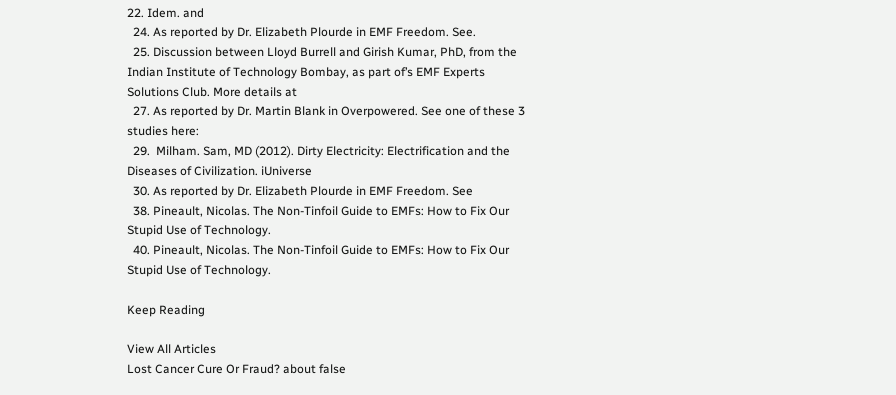22. Idem. and
  24. As reported by Dr. Elizabeth Plourde in EMF Freedom. See.
  25. Discussion between Lloyd Burrell and Girish Kumar, PhD, from the Indian Institute of Technology Bombay, as part of’s EMF Experts Solutions Club. More details at
  27. As reported by Dr. Martin Blank in Overpowered. See one of these 3 studies here:
  29.  Milham. Sam, MD (2012). Dirty Electricity: Electrification and the Diseases of Civilization. iUniverse
  30. As reported by Dr. Elizabeth Plourde in EMF Freedom. See
  38. Pineault, Nicolas. The Non-Tinfoil Guide to EMFs: How to Fix Our Stupid Use of Technology.
  40. Pineault, Nicolas. The Non-Tinfoil Guide to EMFs: How to Fix Our Stupid Use of Technology.

Keep Reading

View All Articles
Lost Cancer Cure Or Fraud? about false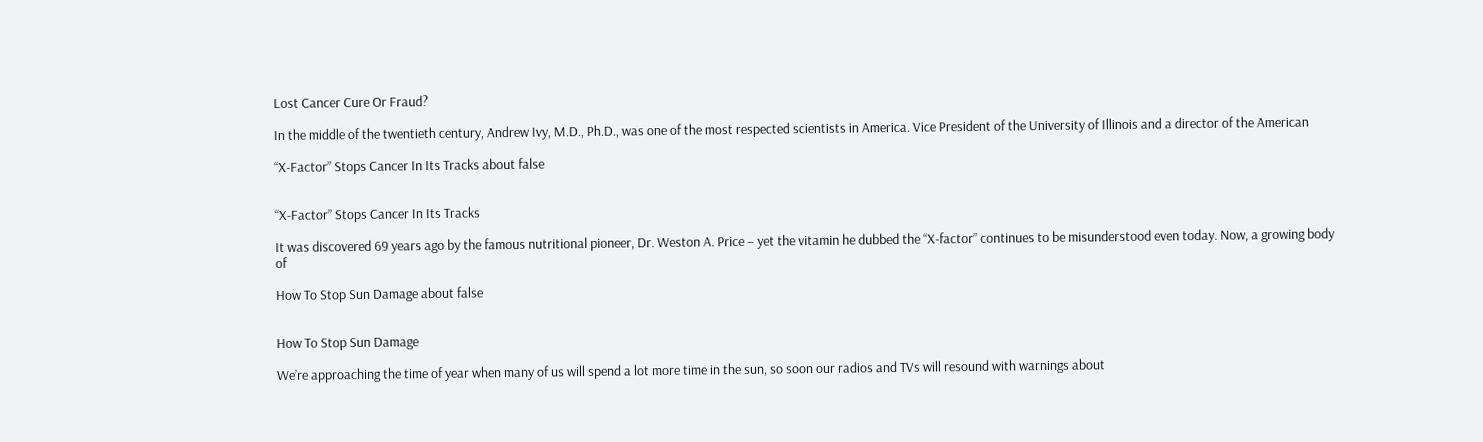Lost Cancer Cure Or Fraud?

In the middle of the twentieth century, Andrew Ivy, M.D., Ph.D., was one of the most respected scientists in America. Vice President of the University of Illinois and a director of the American

“X-Factor” Stops Cancer In Its Tracks about false


“X-Factor” Stops Cancer In Its Tracks

It was discovered 69 years ago by the famous nutritional pioneer, Dr. Weston A. Price – yet the vitamin he dubbed the “X-factor” continues to be misunderstood even today. Now, a growing body of

How To Stop Sun Damage about false


How To Stop Sun Damage

We’re approaching the time of year when many of us will spend a lot more time in the sun, so soon our radios and TVs will resound with warnings about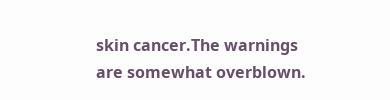skin cancer.The warnings are somewhat overblown.